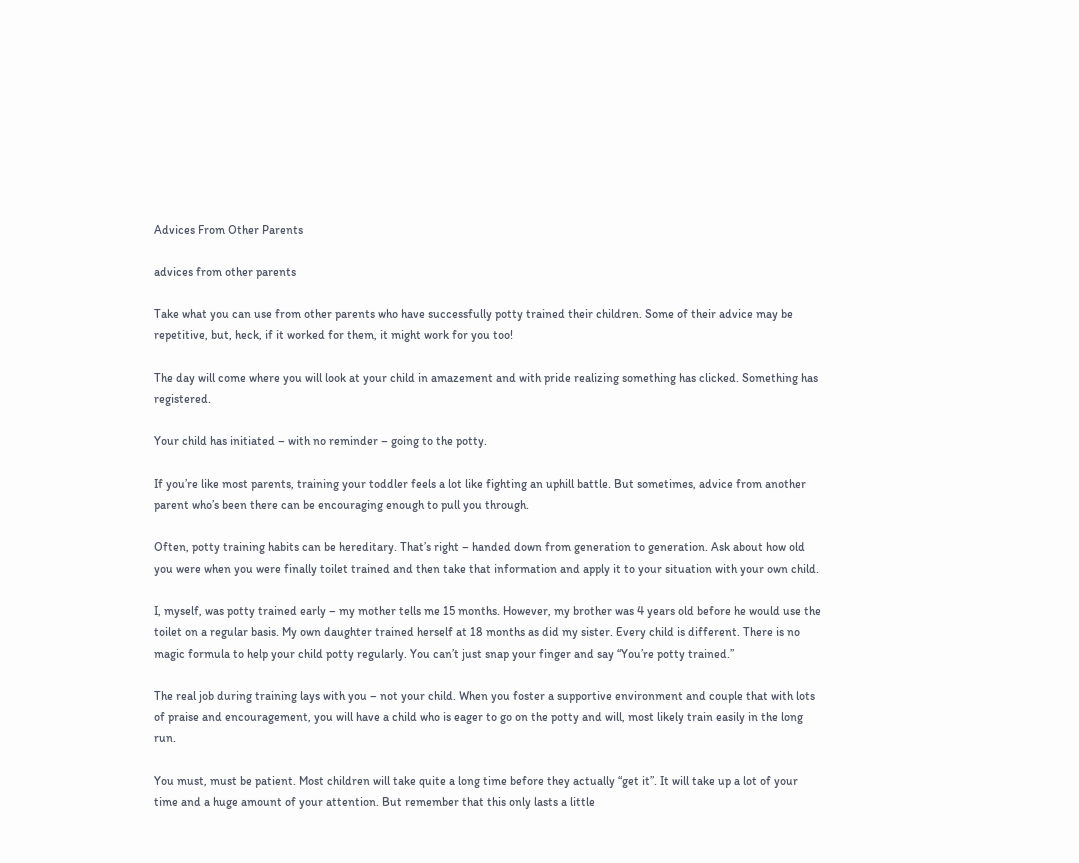Advices From Other Parents

advices from other parents

Take what you can use from other parents who have successfully potty trained their children. Some of their advice may be repetitive, but, heck, if it worked for them, it might work for you too!

The day will come where you will look at your child in amazement and with pride realizing something has clicked. Something has registered.

Your child has initiated – with no reminder – going to the potty.

If you’re like most parents, training your toddler feels a lot like fighting an uphill battle. But sometimes, advice from another parent who’s been there can be encouraging enough to pull you through.

Often, potty training habits can be hereditary. That’s right – handed down from generation to generation. Ask about how old you were when you were finally toilet trained and then take that information and apply it to your situation with your own child.

I, myself, was potty trained early – my mother tells me 15 months. However, my brother was 4 years old before he would use the toilet on a regular basis. My own daughter trained herself at 18 months as did my sister. Every child is different. There is no magic formula to help your child potty regularly. You can’t just snap your finger and say “You’re potty trained.”

The real job during training lays with you – not your child. When you foster a supportive environment and couple that with lots of praise and encouragement, you will have a child who is eager to go on the potty and will, most likely train easily in the long run.

You must, must be patient. Most children will take quite a long time before they actually “get it”. It will take up a lot of your time and a huge amount of your attention. But remember that this only lasts a little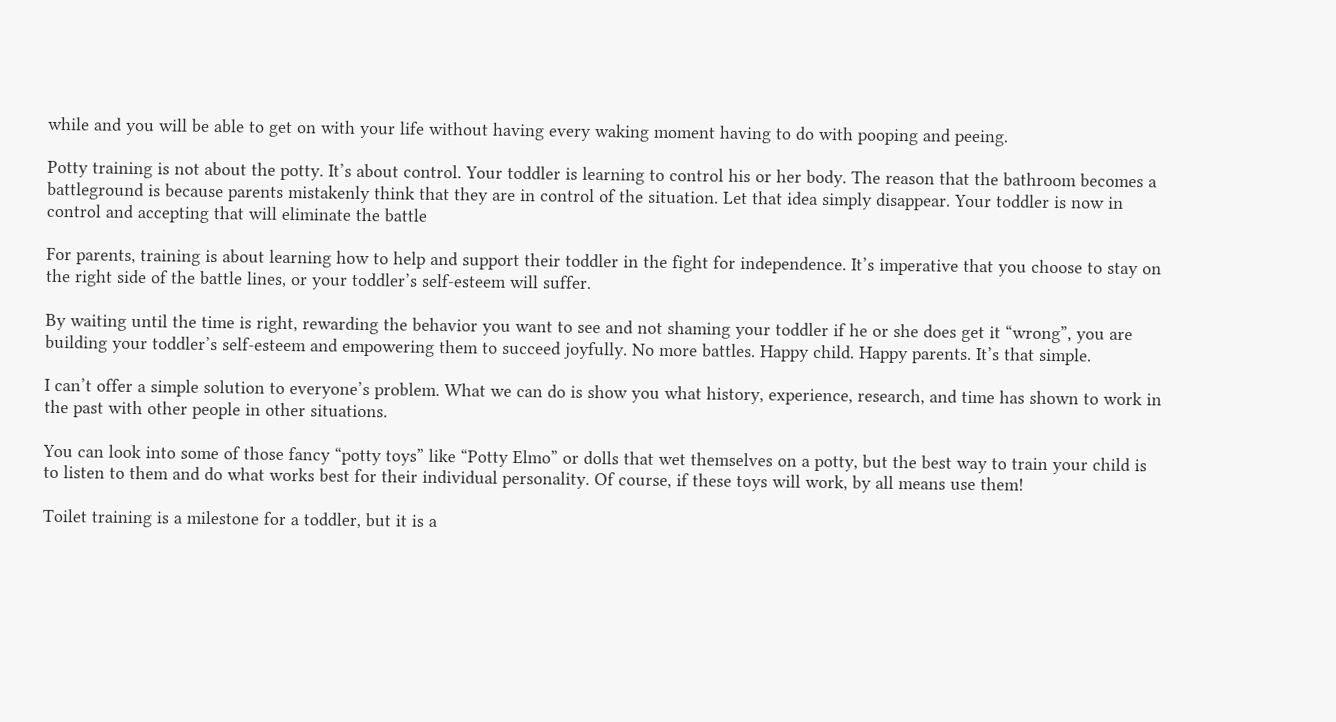while and you will be able to get on with your life without having every waking moment having to do with pooping and peeing.

Potty training is not about the potty. It’s about control. Your toddler is learning to control his or her body. The reason that the bathroom becomes a battleground is because parents mistakenly think that they are in control of the situation. Let that idea simply disappear. Your toddler is now in control and accepting that will eliminate the battle

For parents, training is about learning how to help and support their toddler in the fight for independence. It’s imperative that you choose to stay on the right side of the battle lines, or your toddler’s self-esteem will suffer.

By waiting until the time is right, rewarding the behavior you want to see and not shaming your toddler if he or she does get it “wrong”, you are building your toddler’s self-esteem and empowering them to succeed joyfully. No more battles. Happy child. Happy parents. It’s that simple.

I can’t offer a simple solution to everyone’s problem. What we can do is show you what history, experience, research, and time has shown to work in the past with other people in other situations.

You can look into some of those fancy “potty toys” like “Potty Elmo” or dolls that wet themselves on a potty, but the best way to train your child is to listen to them and do what works best for their individual personality. Of course, if these toys will work, by all means use them!

Toilet training is a milestone for a toddler, but it is a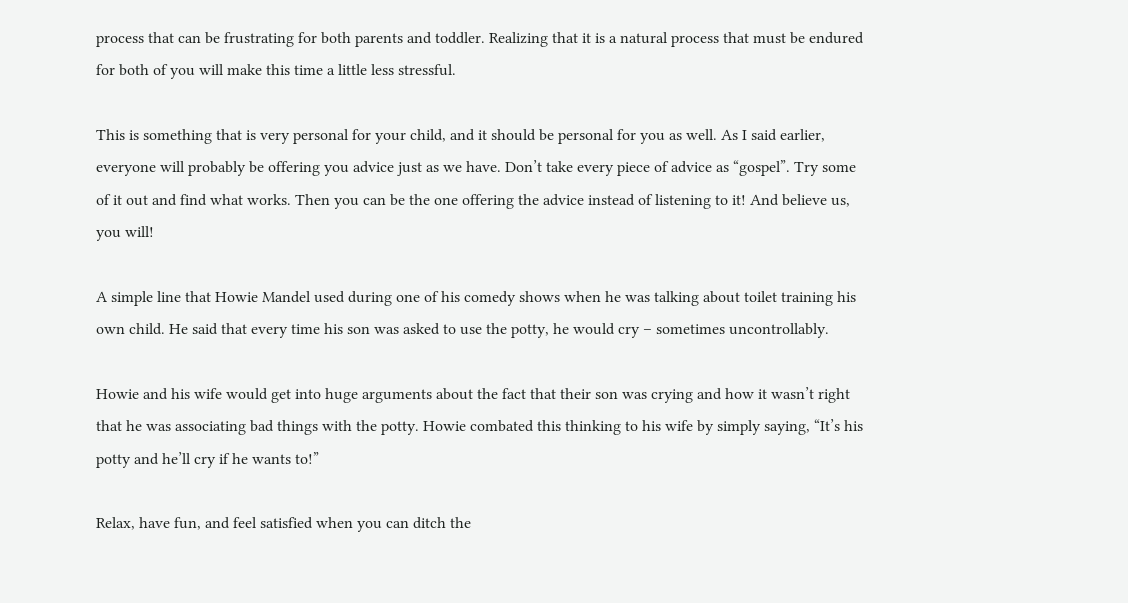process that can be frustrating for both parents and toddler. Realizing that it is a natural process that must be endured for both of you will make this time a little less stressful.

This is something that is very personal for your child, and it should be personal for you as well. As I said earlier, everyone will probably be offering you advice just as we have. Don’t take every piece of advice as “gospel”. Try some of it out and find what works. Then you can be the one offering the advice instead of listening to it! And believe us, you will!

A simple line that Howie Mandel used during one of his comedy shows when he was talking about toilet training his own child. He said that every time his son was asked to use the potty, he would cry – sometimes uncontrollably.

Howie and his wife would get into huge arguments about the fact that their son was crying and how it wasn’t right that he was associating bad things with the potty. Howie combated this thinking to his wife by simply saying, “It’s his potty and he’ll cry if he wants to!”

Relax, have fun, and feel satisfied when you can ditch the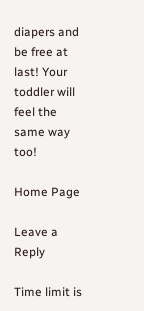diapers and be free at last! Your toddler will feel the same way too!

Home Page

Leave a Reply

Time limit is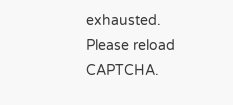exhausted. Please reload CAPTCHA.